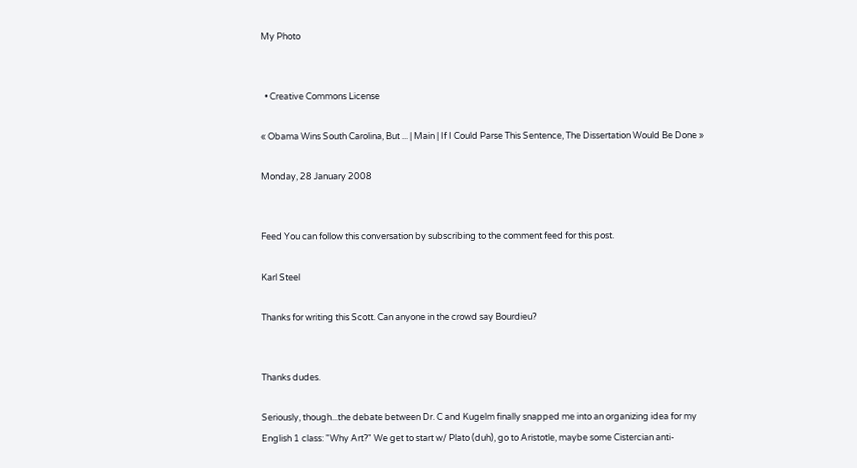My Photo


  • Creative Commons License

« Obama Wins South Carolina, But ... | Main | If I Could Parse This Sentence, The Dissertation Would Be Done »

Monday, 28 January 2008


Feed You can follow this conversation by subscribing to the comment feed for this post.

Karl Steel

Thanks for writing this Scott. Can anyone in the crowd say Bourdieu?


Thanks dudes.

Seriously, though...the debate between Dr. C and Kugelm finally snapped me into an organizing idea for my English 1 class: "Why Art?" We get to start w/ Plato (duh), go to Aristotle, maybe some Cistercian anti-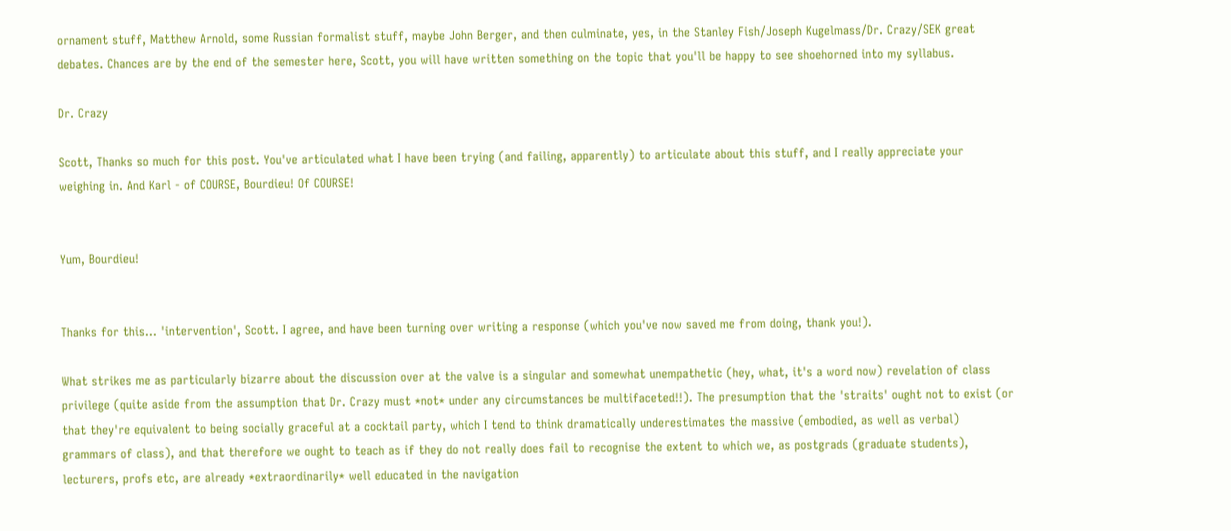ornament stuff, Matthew Arnold, some Russian formalist stuff, maybe John Berger, and then culminate, yes, in the Stanley Fish/Joseph Kugelmass/Dr. Crazy/SEK great debates. Chances are by the end of the semester here, Scott, you will have written something on the topic that you'll be happy to see shoehorned into my syllabus.

Dr. Crazy

Scott, Thanks so much for this post. You've articulated what I have been trying (and failing, apparently) to articulate about this stuff, and I really appreciate your weighing in. And Karl - of COURSE, Bourdieu! Of COURSE!


Yum, Bourdieu!


Thanks for this... 'intervention', Scott. I agree, and have been turning over writing a response (which you've now saved me from doing, thank you!).

What strikes me as particularly bizarre about the discussion over at the valve is a singular and somewhat unempathetic (hey, what, it's a word now) revelation of class privilege (quite aside from the assumption that Dr. Crazy must *not* under any circumstances be multifaceted!!). The presumption that the 'straits' ought not to exist (or that they're equivalent to being socially graceful at a cocktail party, which I tend to think dramatically underestimates the massive (embodied, as well as verbal) grammars of class), and that therefore we ought to teach as if they do not really does fail to recognise the extent to which we, as postgrads (graduate students), lecturers, profs etc, are already *extraordinarily* well educated in the navigation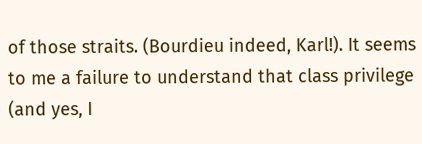of those straits. (Bourdieu indeed, Karl!). It seems to me a failure to understand that class privilege (and yes, I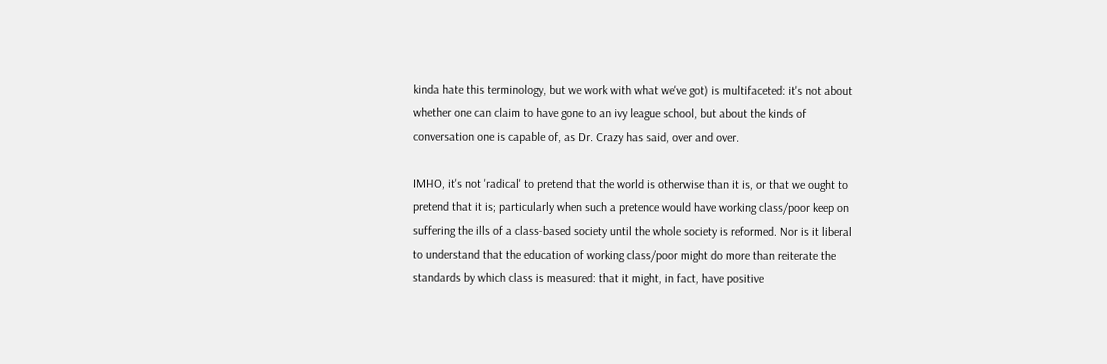kinda hate this terminology, but we work with what we've got) is multifaceted: it's not about whether one can claim to have gone to an ivy league school, but about the kinds of conversation one is capable of, as Dr. Crazy has said, over and over.

IMHO, it's not 'radical' to pretend that the world is otherwise than it is, or that we ought to pretend that it is; particularly when such a pretence would have working class/poor keep on suffering the ills of a class-based society until the whole society is reformed. Nor is it liberal to understand that the education of working class/poor might do more than reiterate the standards by which class is measured: that it might, in fact, have positive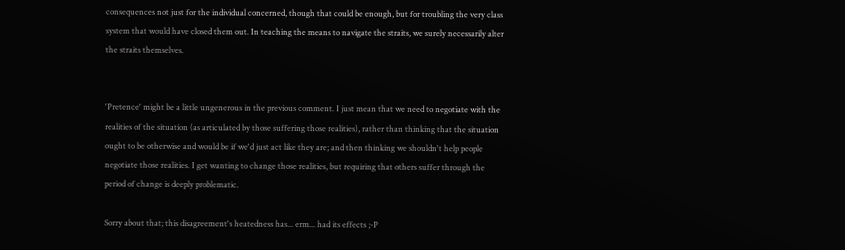consequences not just for the individual concerned, though that could be enough, but for troubling the very class system that would have closed them out. In teaching the means to navigate the straits, we surely necessarily alter the straits themselves.


'Pretence' might be a little ungenerous in the previous comment. I just mean that we need to negotiate with the realities of the situation (as articulated by those suffering those realities), rather than thinking that the situation ought to be otherwise and would be if we'd just act like they are; and then thinking we shouldn't help people negotiate those realities. I get wanting to change those realities, but requiring that others suffer through the period of change is deeply problematic.

Sorry about that; this disagreement's heatedness has... erm... had its effects ;-P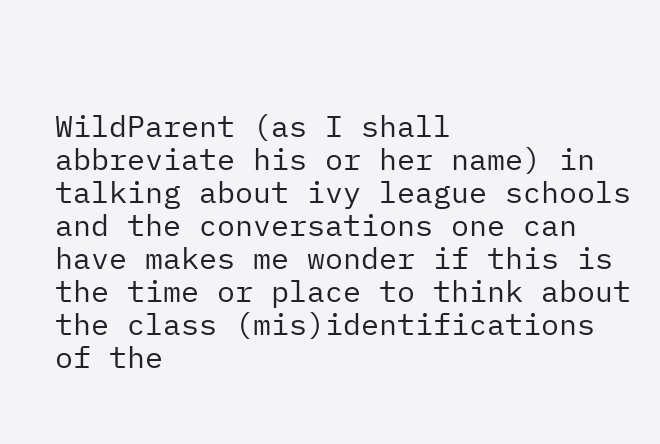WildParent (as I shall abbreviate his or her name) in talking about ivy league schools and the conversations one can have makes me wonder if this is the time or place to think about the class (mis)identifications of the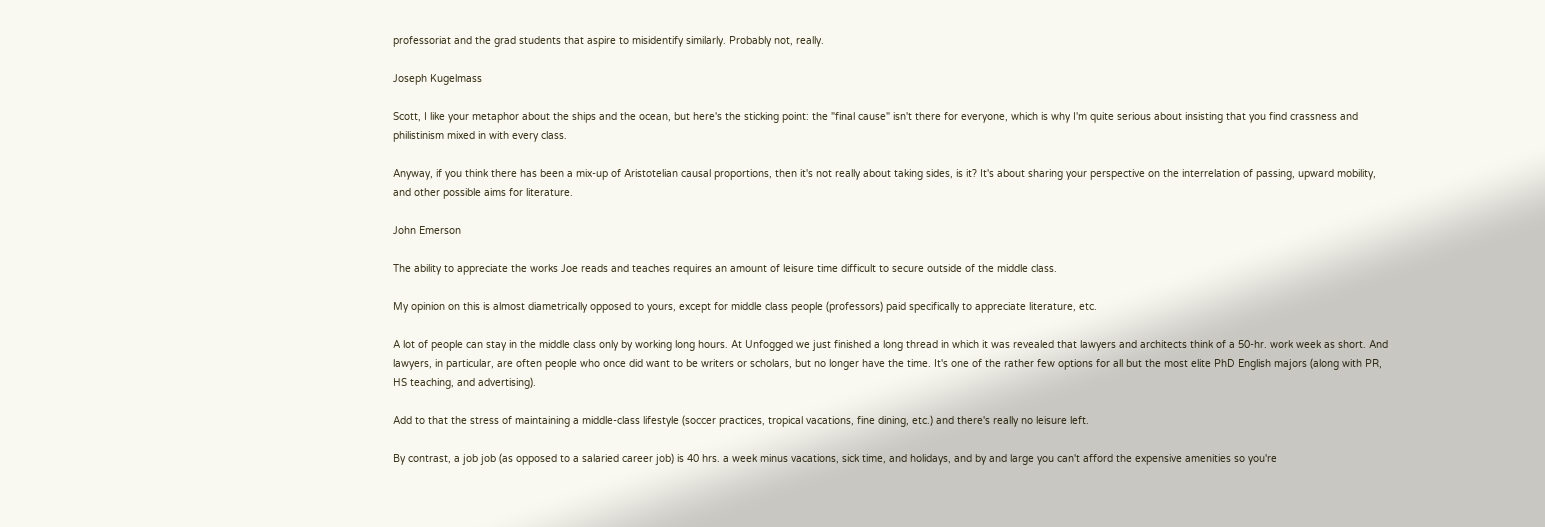professoriat and the grad students that aspire to misidentify similarly. Probably not, really.

Joseph Kugelmass

Scott, I like your metaphor about the ships and the ocean, but here's the sticking point: the "final cause" isn't there for everyone, which is why I'm quite serious about insisting that you find crassness and philistinism mixed in with every class.

Anyway, if you think there has been a mix-up of Aristotelian causal proportions, then it's not really about taking sides, is it? It's about sharing your perspective on the interrelation of passing, upward mobility, and other possible aims for literature.

John Emerson

The ability to appreciate the works Joe reads and teaches requires an amount of leisure time difficult to secure outside of the middle class.

My opinion on this is almost diametrically opposed to yours, except for middle class people (professors) paid specifically to appreciate literature, etc.

A lot of people can stay in the middle class only by working long hours. At Unfogged we just finished a long thread in which it was revealed that lawyers and architects think of a 50-hr. work week as short. And lawyers, in particular, are often people who once did want to be writers or scholars, but no longer have the time. It's one of the rather few options for all but the most elite PhD English majors (along with PR, HS teaching, and advertising).

Add to that the stress of maintaining a middle-class lifestyle (soccer practices, tropical vacations, fine dining, etc.) and there's really no leisure left.

By contrast, a job job (as opposed to a salaried career job) is 40 hrs. a week minus vacations, sick time, and holidays, and by and large you can't afford the expensive amenities so you're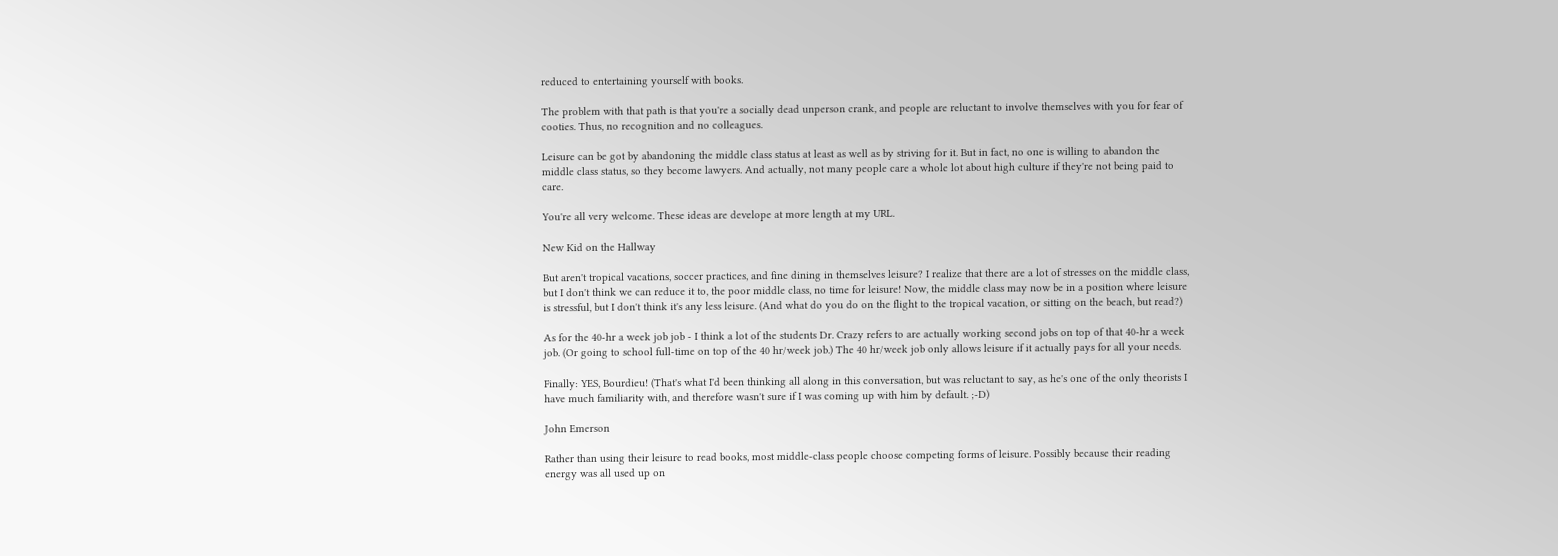reduced to entertaining yourself with books.

The problem with that path is that you're a socially dead unperson crank, and people are reluctant to involve themselves with you for fear of cooties. Thus, no recognition and no colleagues.

Leisure can be got by abandoning the middle class status at least as well as by striving for it. But in fact, no one is willing to abandon the middle class status, so they become lawyers. And actually, not many people care a whole lot about high culture if they're not being paid to care.

You're all very welcome. These ideas are develope at more length at my URL.

New Kid on the Hallway

But aren't tropical vacations, soccer practices, and fine dining in themselves leisure? I realize that there are a lot of stresses on the middle class, but I don't think we can reduce it to, the poor middle class, no time for leisure! Now, the middle class may now be in a position where leisure is stressful, but I don't think it's any less leisure. (And what do you do on the flight to the tropical vacation, or sitting on the beach, but read?)

As for the 40-hr a week job job - I think a lot of the students Dr. Crazy refers to are actually working second jobs on top of that 40-hr a week job. (Or going to school full-time on top of the 40 hr/week job.) The 40 hr/week job only allows leisure if it actually pays for all your needs.

Finally: YES, Bourdieu! (That's what I'd been thinking all along in this conversation, but was reluctant to say, as he's one of the only theorists I have much familiarity with, and therefore wasn't sure if I was coming up with him by default. ;-D)

John Emerson

Rather than using their leisure to read books, most middle-class people choose competing forms of leisure. Possibly because their reading energy was all used up on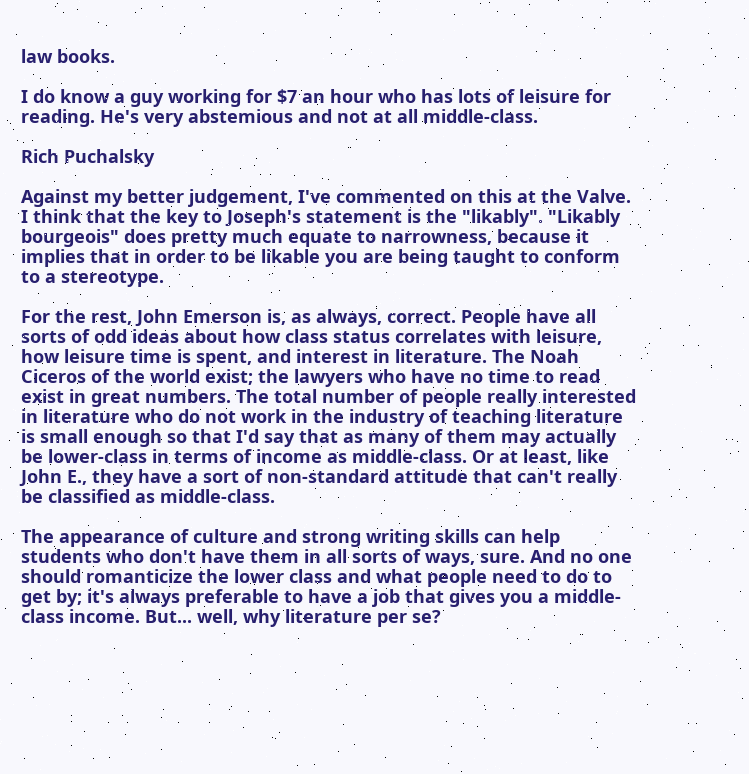law books.

I do know a guy working for $7 an hour who has lots of leisure for reading. He's very abstemious and not at all middle-class.

Rich Puchalsky

Against my better judgement, I've commented on this at the Valve. I think that the key to Joseph's statement is the "likably". "Likably bourgeois" does pretty much equate to narrowness, because it implies that in order to be likable you are being taught to conform to a stereotype.

For the rest, John Emerson is, as always, correct. People have all sorts of odd ideas about how class status correlates with leisure, how leisure time is spent, and interest in literature. The Noah Ciceros of the world exist; the lawyers who have no time to read exist in great numbers. The total number of people really interested in literature who do not work in the industry of teaching literature is small enough so that I'd say that as many of them may actually be lower-class in terms of income as middle-class. Or at least, like John E., they have a sort of non-standard attitude that can't really be classified as middle-class.

The appearance of culture and strong writing skills can help students who don't have them in all sorts of ways, sure. And no one should romanticize the lower class and what people need to do to get by; it's always preferable to have a job that gives you a middle-class income. But... well, why literature per se?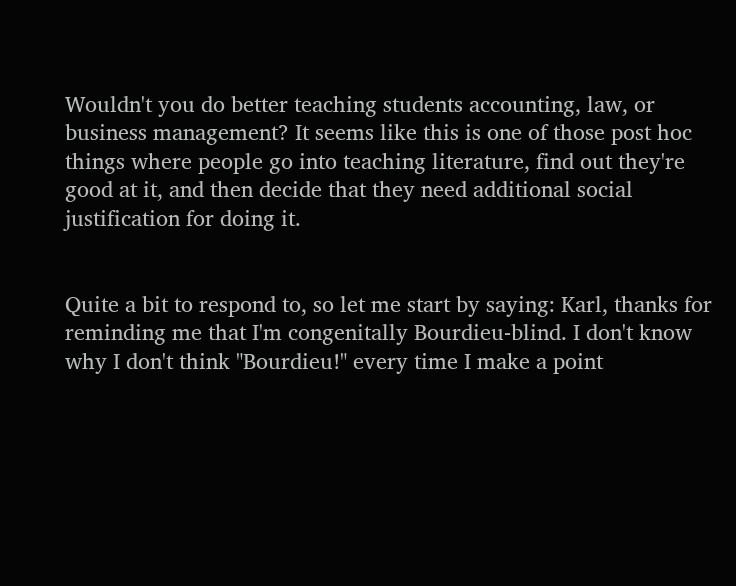Wouldn't you do better teaching students accounting, law, or business management? It seems like this is one of those post hoc things where people go into teaching literature, find out they're good at it, and then decide that they need additional social justification for doing it.


Quite a bit to respond to, so let me start by saying: Karl, thanks for reminding me that I'm congenitally Bourdieu-blind. I don't know why I don't think "Bourdieu!" every time I make a point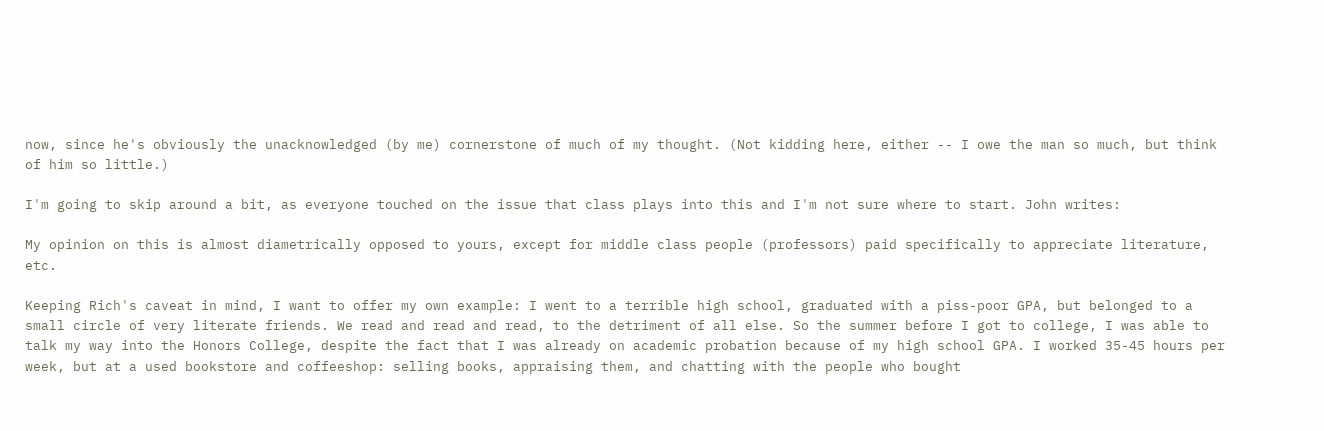now, since he's obviously the unacknowledged (by me) cornerstone of much of my thought. (Not kidding here, either -- I owe the man so much, but think of him so little.)

I'm going to skip around a bit, as everyone touched on the issue that class plays into this and I'm not sure where to start. John writes:

My opinion on this is almost diametrically opposed to yours, except for middle class people (professors) paid specifically to appreciate literature, etc.

Keeping Rich's caveat in mind, I want to offer my own example: I went to a terrible high school, graduated with a piss-poor GPA, but belonged to a small circle of very literate friends. We read and read and read, to the detriment of all else. So the summer before I got to college, I was able to talk my way into the Honors College, despite the fact that I was already on academic probation because of my high school GPA. I worked 35-45 hours per week, but at a used bookstore and coffeeshop: selling books, appraising them, and chatting with the people who bought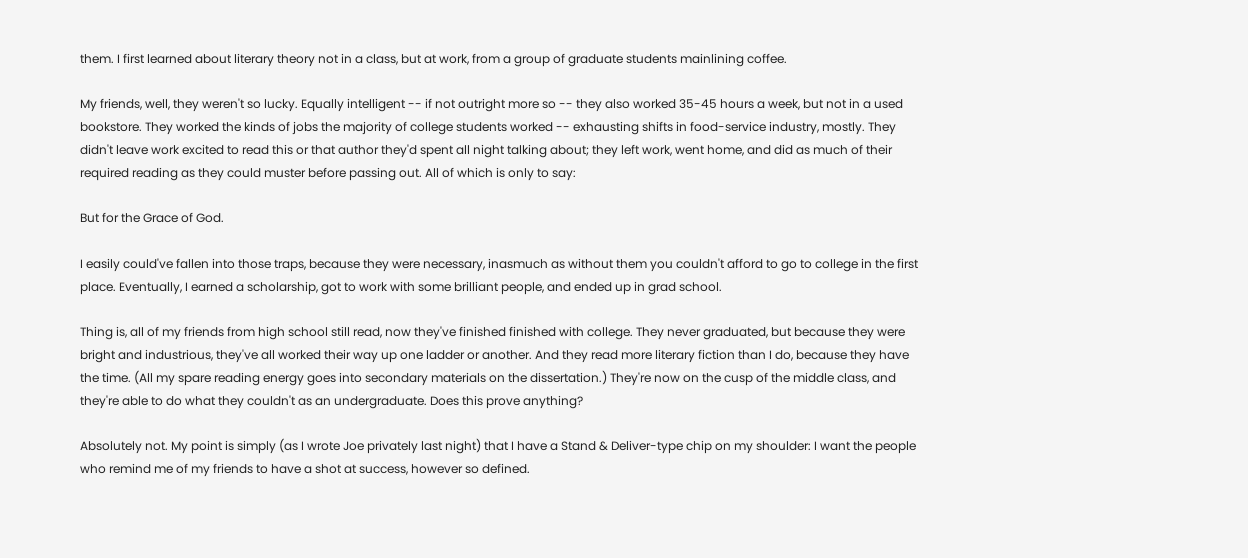them. I first learned about literary theory not in a class, but at work, from a group of graduate students mainlining coffee.

My friends, well, they weren't so lucky. Equally intelligent -- if not outright more so -- they also worked 35-45 hours a week, but not in a used bookstore. They worked the kinds of jobs the majority of college students worked -- exhausting shifts in food-service industry, mostly. They didn't leave work excited to read this or that author they'd spent all night talking about; they left work, went home, and did as much of their required reading as they could muster before passing out. All of which is only to say:

But for the Grace of God.

I easily could've fallen into those traps, because they were necessary, inasmuch as without them you couldn't afford to go to college in the first place. Eventually, I earned a scholarship, got to work with some brilliant people, and ended up in grad school.

Thing is, all of my friends from high school still read, now they've finished finished with college. They never graduated, but because they were bright and industrious, they've all worked their way up one ladder or another. And they read more literary fiction than I do, because they have the time. (All my spare reading energy goes into secondary materials on the dissertation.) They're now on the cusp of the middle class, and they're able to do what they couldn't as an undergraduate. Does this prove anything?

Absolutely not. My point is simply (as I wrote Joe privately last night) that I have a Stand & Deliver-type chip on my shoulder: I want the people who remind me of my friends to have a shot at success, however so defined.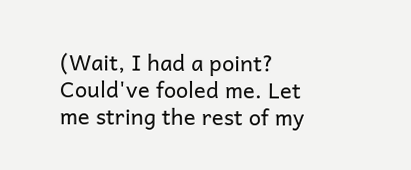(Wait, I had a point? Could've fooled me. Let me string the rest of my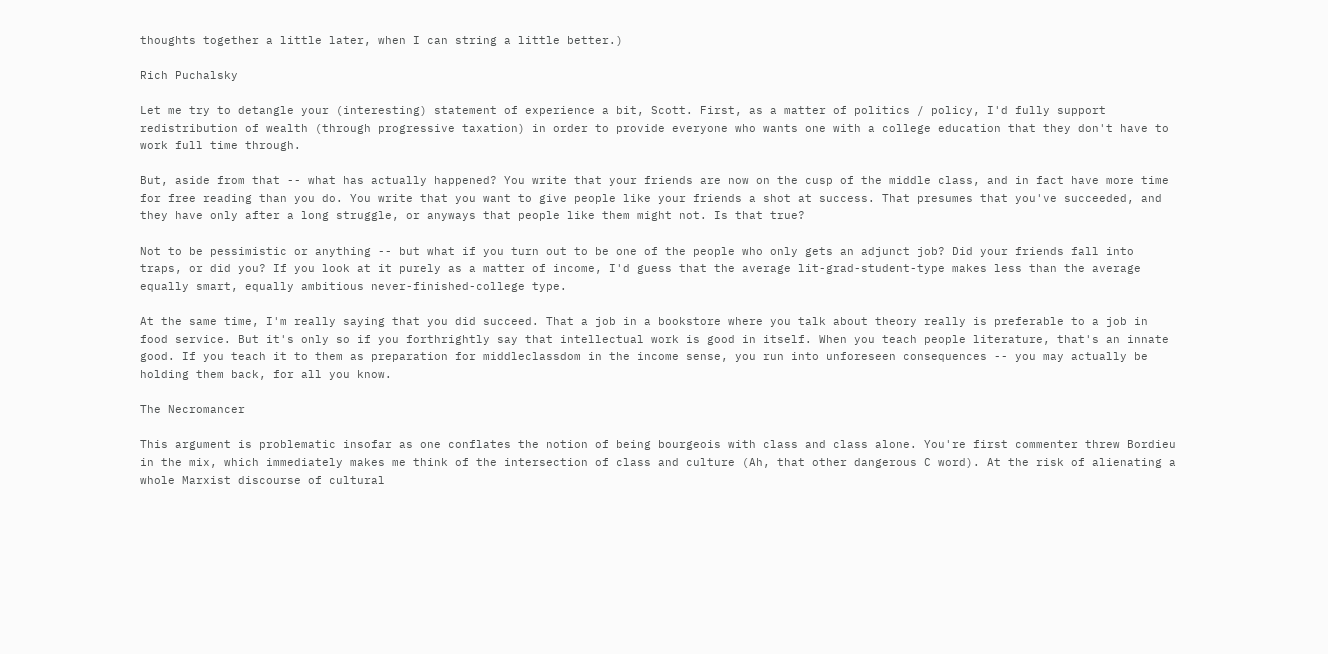thoughts together a little later, when I can string a little better.)

Rich Puchalsky

Let me try to detangle your (interesting) statement of experience a bit, Scott. First, as a matter of politics / policy, I'd fully support redistribution of wealth (through progressive taxation) in order to provide everyone who wants one with a college education that they don't have to work full time through.

But, aside from that -- what has actually happened? You write that your friends are now on the cusp of the middle class, and in fact have more time for free reading than you do. You write that you want to give people like your friends a shot at success. That presumes that you've succeeded, and they have only after a long struggle, or anyways that people like them might not. Is that true?

Not to be pessimistic or anything -- but what if you turn out to be one of the people who only gets an adjunct job? Did your friends fall into traps, or did you? If you look at it purely as a matter of income, I'd guess that the average lit-grad-student-type makes less than the average equally smart, equally ambitious never-finished-college type.

At the same time, I'm really saying that you did succeed. That a job in a bookstore where you talk about theory really is preferable to a job in food service. But it's only so if you forthrightly say that intellectual work is good in itself. When you teach people literature, that's an innate good. If you teach it to them as preparation for middleclassdom in the income sense, you run into unforeseen consequences -- you may actually be holding them back, for all you know.

The Necromancer

This argument is problematic insofar as one conflates the notion of being bourgeois with class and class alone. You're first commenter threw Bordieu in the mix, which immediately makes me think of the intersection of class and culture (Ah, that other dangerous C word). At the risk of alienating a whole Marxist discourse of cultural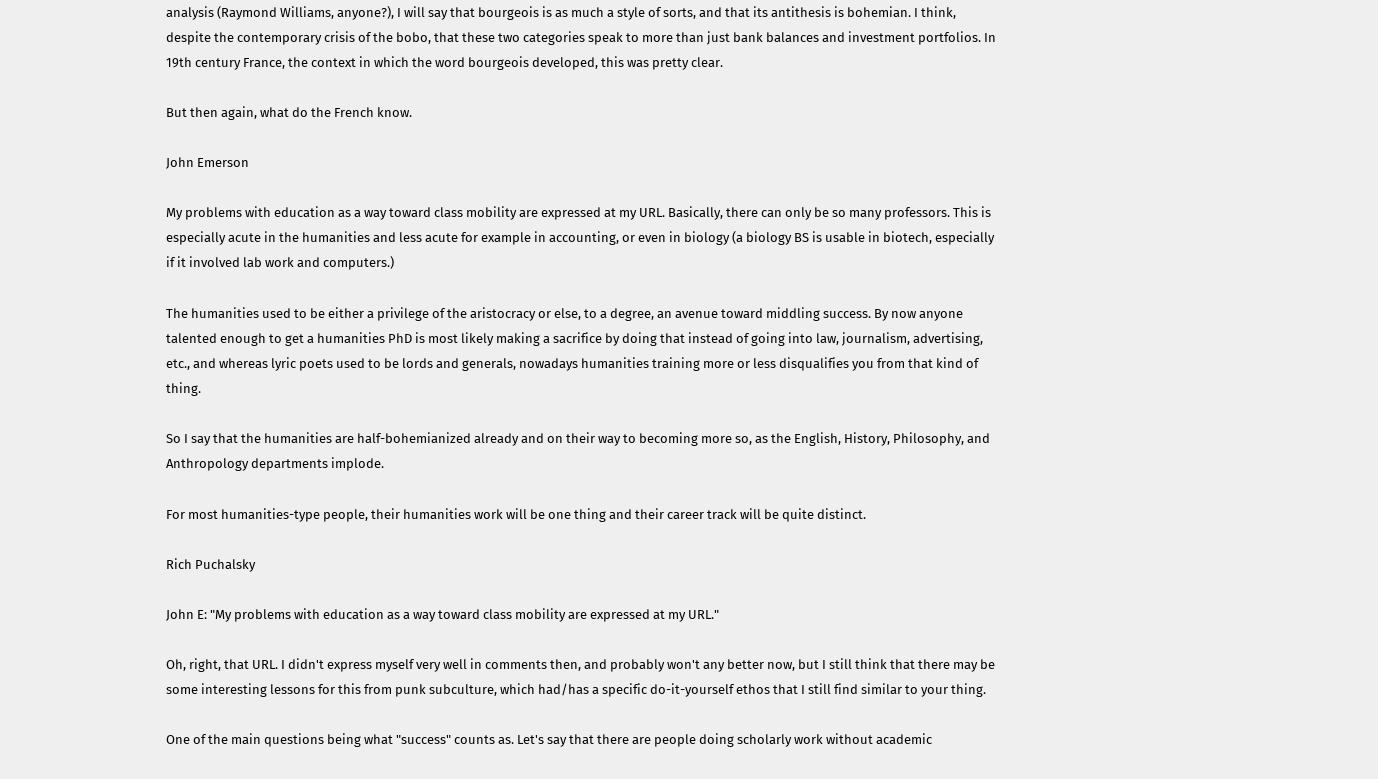analysis (Raymond Williams, anyone?), I will say that bourgeois is as much a style of sorts, and that its antithesis is bohemian. I think, despite the contemporary crisis of the bobo, that these two categories speak to more than just bank balances and investment portfolios. In 19th century France, the context in which the word bourgeois developed, this was pretty clear.

But then again, what do the French know.

John Emerson

My problems with education as a way toward class mobility are expressed at my URL. Basically, there can only be so many professors. This is especially acute in the humanities and less acute for example in accounting, or even in biology (a biology BS is usable in biotech, especially if it involved lab work and computers.)

The humanities used to be either a privilege of the aristocracy or else, to a degree, an avenue toward middling success. By now anyone talented enough to get a humanities PhD is most likely making a sacrifice by doing that instead of going into law, journalism, advertising, etc., and whereas lyric poets used to be lords and generals, nowadays humanities training more or less disqualifies you from that kind of thing.

So I say that the humanities are half-bohemianized already and on their way to becoming more so, as the English, History, Philosophy, and Anthropology departments implode.

For most humanities-type people, their humanities work will be one thing and their career track will be quite distinct.

Rich Puchalsky

John E: "My problems with education as a way toward class mobility are expressed at my URL."

Oh, right, that URL. I didn't express myself very well in comments then, and probably won't any better now, but I still think that there may be some interesting lessons for this from punk subculture, which had/has a specific do-it-yourself ethos that I still find similar to your thing.

One of the main questions being what "success" counts as. Let's say that there are people doing scholarly work without academic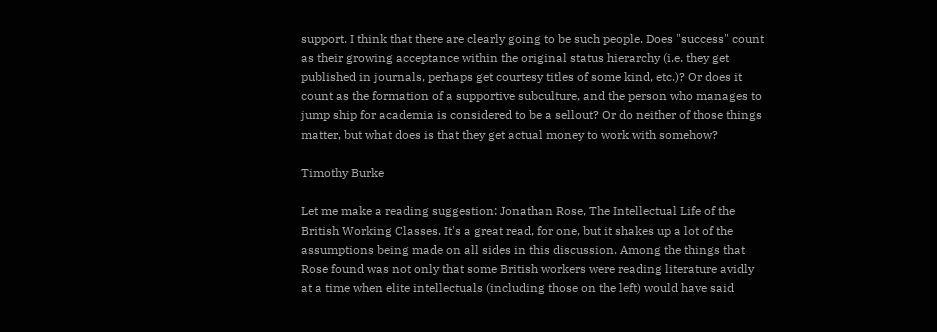support. I think that there are clearly going to be such people. Does "success" count as their growing acceptance within the original status hierarchy (i.e. they get published in journals, perhaps get courtesy titles of some kind, etc.)? Or does it count as the formation of a supportive subculture, and the person who manages to jump ship for academia is considered to be a sellout? Or do neither of those things matter, but what does is that they get actual money to work with somehow?

Timothy Burke

Let me make a reading suggestion: Jonathan Rose, The Intellectual Life of the British Working Classes. It's a great read, for one, but it shakes up a lot of the assumptions being made on all sides in this discussion. Among the things that Rose found was not only that some British workers were reading literature avidly at a time when elite intellectuals (including those on the left) would have said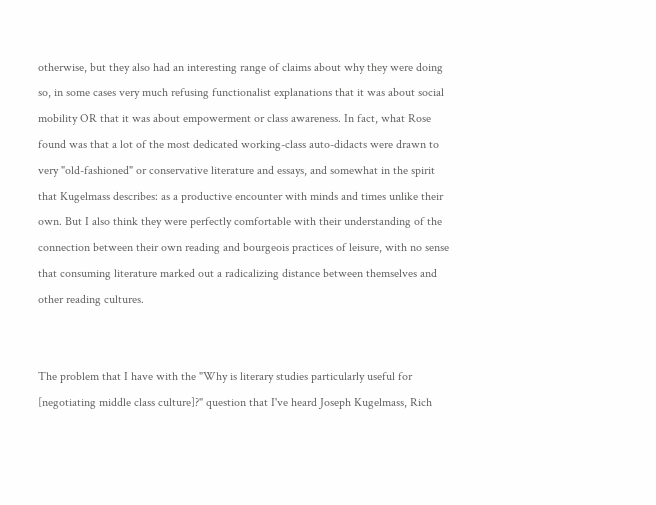otherwise, but they also had an interesting range of claims about why they were doing so, in some cases very much refusing functionalist explanations that it was about social mobility OR that it was about empowerment or class awareness. In fact, what Rose found was that a lot of the most dedicated working-class auto-didacts were drawn to very "old-fashioned" or conservative literature and essays, and somewhat in the spirit that Kugelmass describes: as a productive encounter with minds and times unlike their own. But I also think they were perfectly comfortable with their understanding of the connection between their own reading and bourgeois practices of leisure, with no sense that consuming literature marked out a radicalizing distance between themselves and other reading cultures.


The problem that I have with the "Why is literary studies particularly useful for [negotiating middle class culture]?" question that I've heard Joseph Kugelmass, Rich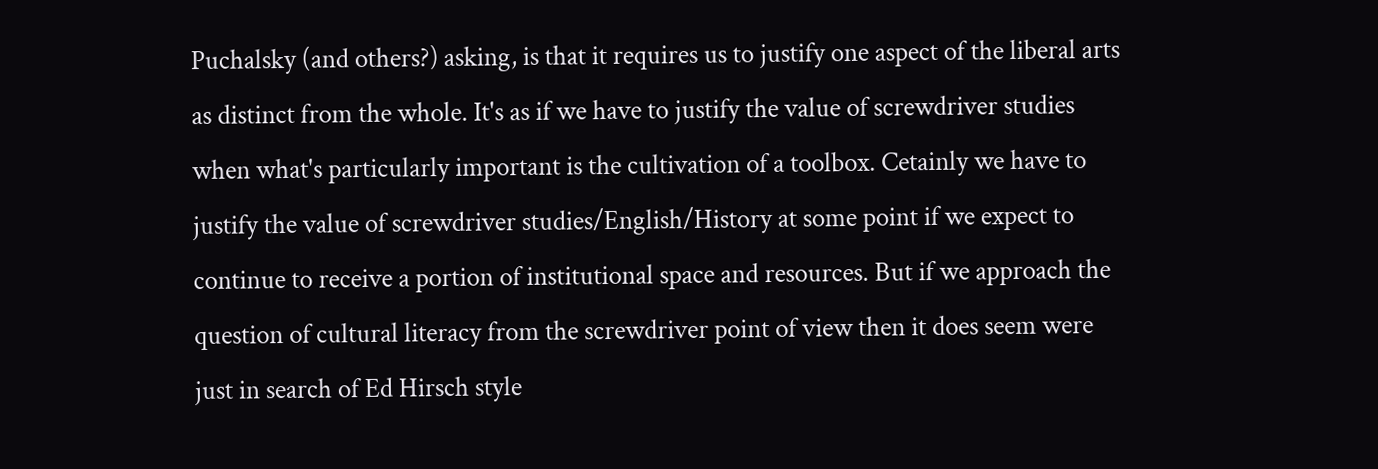Puchalsky (and others?) asking, is that it requires us to justify one aspect of the liberal arts as distinct from the whole. It's as if we have to justify the value of screwdriver studies when what's particularly important is the cultivation of a toolbox. Cetainly we have to justify the value of screwdriver studies/English/History at some point if we expect to continue to receive a portion of institutional space and resources. But if we approach the question of cultural literacy from the screwdriver point of view then it does seem were just in search of Ed Hirsch style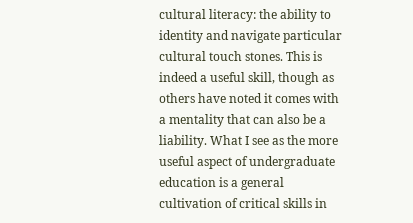cultural literacy: the ability to identity and navigate particular cultural touch stones. This is indeed a useful skill, though as others have noted it comes with a mentality that can also be a liability. What I see as the more useful aspect of undergraduate education is a general cultivation of critical skills in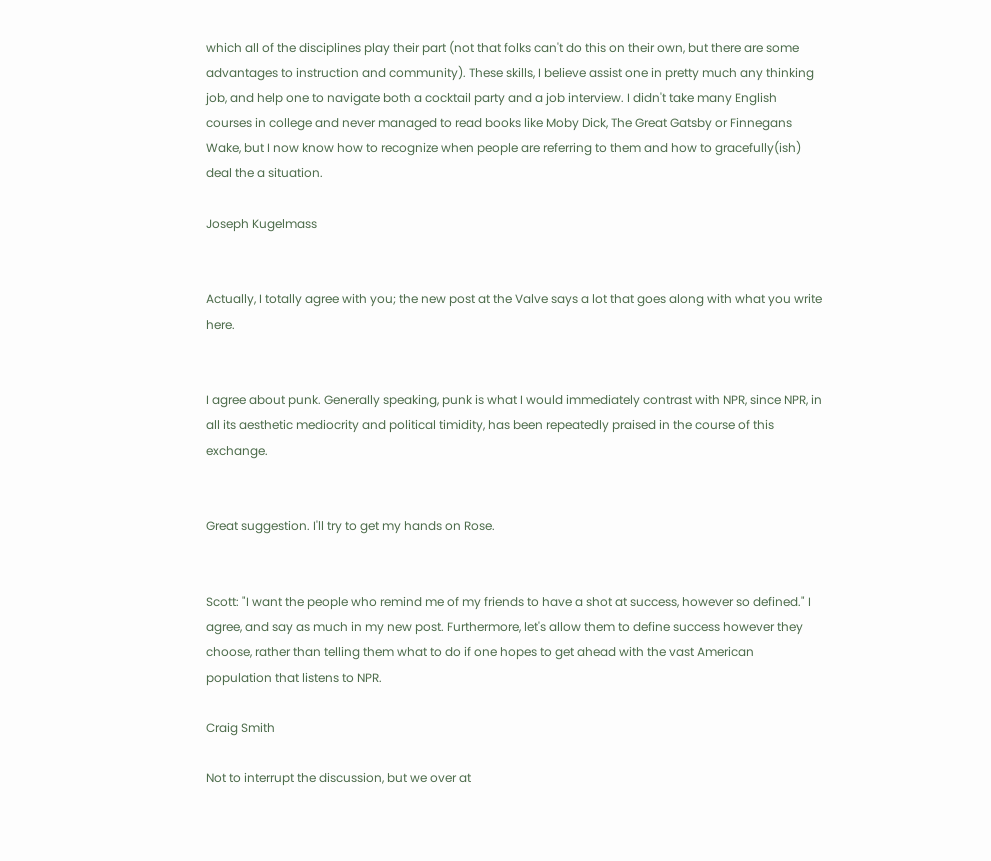which all of the disciplines play their part (not that folks can't do this on their own, but there are some advantages to instruction and community). These skills, I believe assist one in pretty much any thinking job, and help one to navigate both a cocktail party and a job interview. I didn't take many English courses in college and never managed to read books like Moby Dick, The Great Gatsby or Finnegans Wake, but I now know how to recognize when people are referring to them and how to gracefully(ish) deal the a situation.

Joseph Kugelmass


Actually, I totally agree with you; the new post at the Valve says a lot that goes along with what you write here.


I agree about punk. Generally speaking, punk is what I would immediately contrast with NPR, since NPR, in all its aesthetic mediocrity and political timidity, has been repeatedly praised in the course of this exchange.


Great suggestion. I'll try to get my hands on Rose.


Scott: "I want the people who remind me of my friends to have a shot at success, however so defined." I agree, and say as much in my new post. Furthermore, let's allow them to define success however they choose, rather than telling them what to do if one hopes to get ahead with the vast American population that listens to NPR.

Craig Smith

Not to interrupt the discussion, but we over at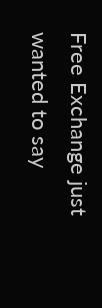Free Exchange just wanted to say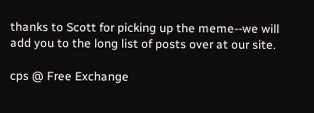thanks to Scott for picking up the meme--we will add you to the long list of posts over at our site.

cps @ Free Exchange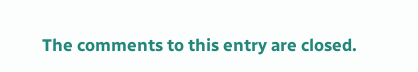The comments to this entry are closed.